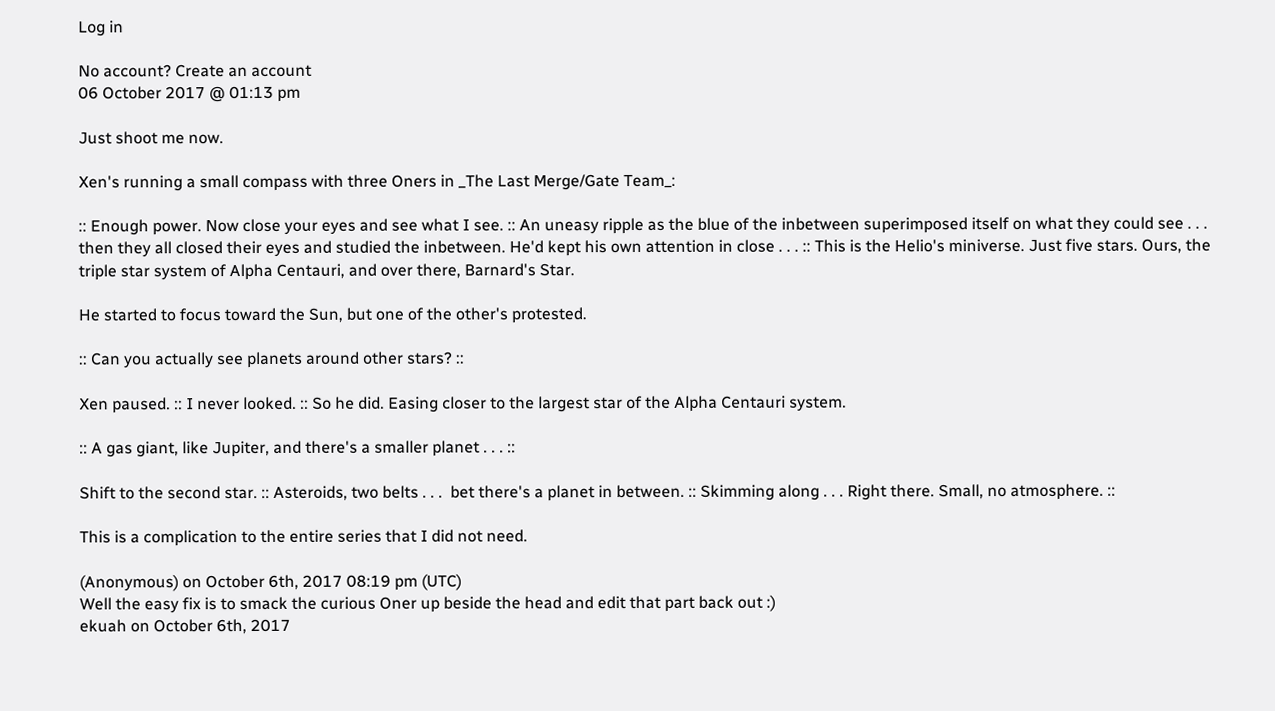Log in

No account? Create an account
06 October 2017 @ 01:13 pm

Just shoot me now.

Xen's running a small compass with three Oners in _The Last Merge/Gate Team_:

:: Enough power. Now close your eyes and see what I see. :: An uneasy ripple as the blue of the inbetween superimposed itself on what they could see . . . then they all closed their eyes and studied the inbetween. He'd kept his own attention in close . . . :: This is the Helio's miniverse. Just five stars. Ours, the triple star system of Alpha Centauri, and over there, Barnard's Star.

He started to focus toward the Sun, but one of the other's protested.

:: Can you actually see planets around other stars? ::

Xen paused. :: I never looked. :: So he did. Easing closer to the largest star of the Alpha Centauri system.

:: A gas giant, like Jupiter, and there's a smaller planet . . . ::

Shift to the second star. :: Asteroids, two belts . . .  bet there's a planet in between. :: Skimming along . . . Right there. Small, no atmosphere. ::

This is a complication to the entire series that I did not need.

(Anonymous) on October 6th, 2017 08:19 pm (UTC)
Well the easy fix is to smack the curious Oner up beside the head and edit that part back out :)
ekuah on October 6th, 2017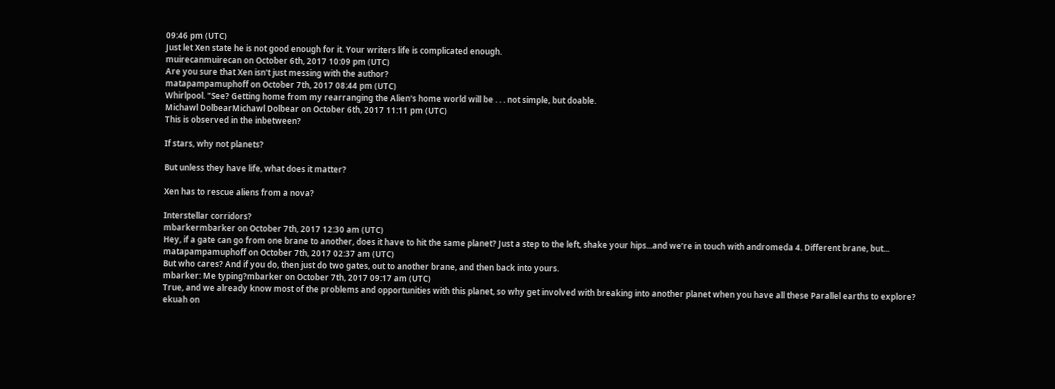09:46 pm (UTC)
Just let Xen state he is not good enough for it. Your writers life is complicated enough.
muirecanmuirecan on October 6th, 2017 10:09 pm (UTC)
Are you sure that Xen isn't just messing with the author?
matapampamuphoff on October 7th, 2017 08:44 pm (UTC)
Whirlpool. "See? Getting home from my rearranging the Alien's home world will be . . . not simple, but doable.
Michawl DolbearMichawl Dolbear on October 6th, 2017 11:11 pm (UTC)
This is observed in the inbetween?

If stars, why not planets?

But unless they have life, what does it matter?

Xen has to rescue aliens from a nova?

Interstellar corridors?
mbarkermbarker on October 7th, 2017 12:30 am (UTC)
Hey, if a gate can go from one brane to another, does it have to hit the same planet? Just a step to the left, shake your hips...and we’re in touch with andromeda 4. Different brane, but...
matapampamuphoff on October 7th, 2017 02:37 am (UTC)
But who cares? And if you do, then just do two gates, out to another brane, and then back into yours.
mbarker: Me typing?mbarker on October 7th, 2017 09:17 am (UTC)
True, and we already know most of the problems and opportunities with this planet, so why get involved with breaking into another planet when you have all these Parallel earths to explore?
ekuah on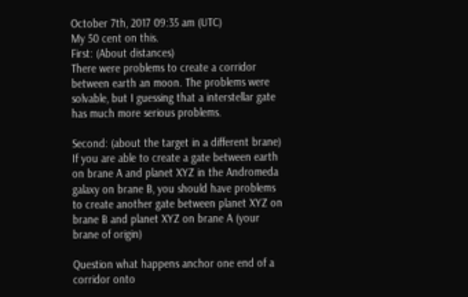October 7th, 2017 09:35 am (UTC)
My 50 cent on this.
First: (About distances)
There were problems to create a corridor between earth an moon. The problems were solvable, but I guessing that a interstellar gate has much more serious problems.

Second: (about the target in a different brane)
If you are able to create a gate between earth on brane A and planet XYZ in the Andromeda galaxy on brane B, you should have problems to create another gate between planet XYZ on brane B and planet XYZ on brane A (your brane of origin)

Question what happens anchor one end of a corridor onto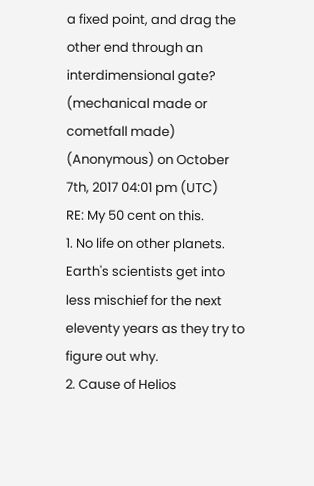a fixed point, and drag the other end through an interdimensional gate? (mechanical made or cometfall made)
(Anonymous) on October 7th, 2017 04:01 pm (UTC)
RE: My 50 cent on this.
1. No life on other planets. Earth's scientists get into less mischief for the next eleventy years as they try to figure out why.
2. Cause of Helios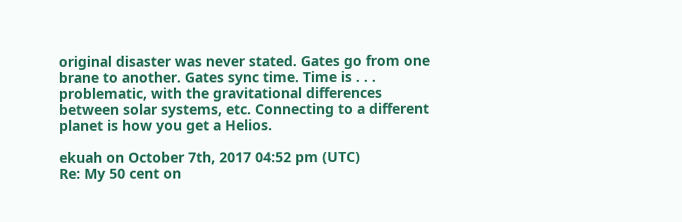original disaster was never stated. Gates go from one brane to another. Gates sync time. Time is . . . problematic, with the gravitational differences between solar systems, etc. Connecting to a different planet is how you get a Helios.

ekuah on October 7th, 2017 04:52 pm (UTC)
Re: My 50 cent on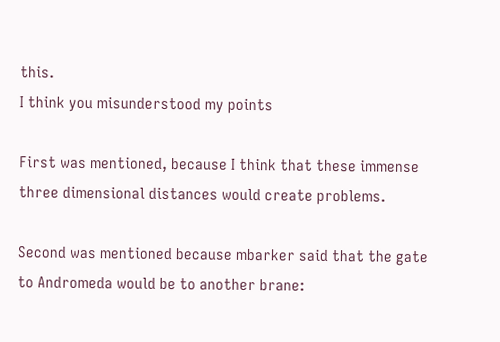this.
I think you misunderstood my points

First was mentioned, because I think that these immense three dimensional distances would create problems.

Second was mentioned because mbarker said that the gate to Andromeda would be to another brane: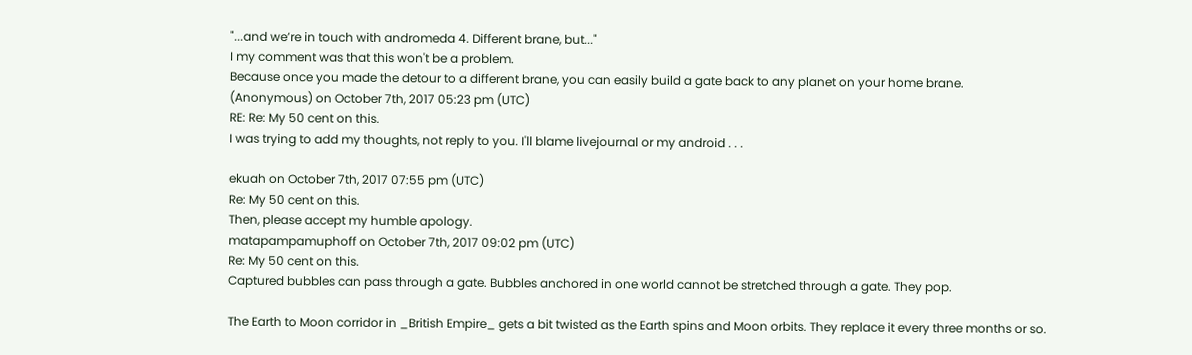"...and we’re in touch with andromeda 4. Different brane, but..."
I my comment was that this won't be a problem.
Because once you made the detour to a different brane, you can easily build a gate back to any planet on your home brane.
(Anonymous) on October 7th, 2017 05:23 pm (UTC)
RE: Re: My 50 cent on this.
I was trying to add my thoughts, not reply to you. I'll blame livejournal or my android . . .

ekuah on October 7th, 2017 07:55 pm (UTC)
Re: My 50 cent on this.
Then, please accept my humble apology.
matapampamuphoff on October 7th, 2017 09:02 pm (UTC)
Re: My 50 cent on this.
Captured bubbles can pass through a gate. Bubbles anchored in one world cannot be stretched through a gate. They pop.

The Earth to Moon corridor in _British Empire_ gets a bit twisted as the Earth spins and Moon orbits. They replace it every three months or so.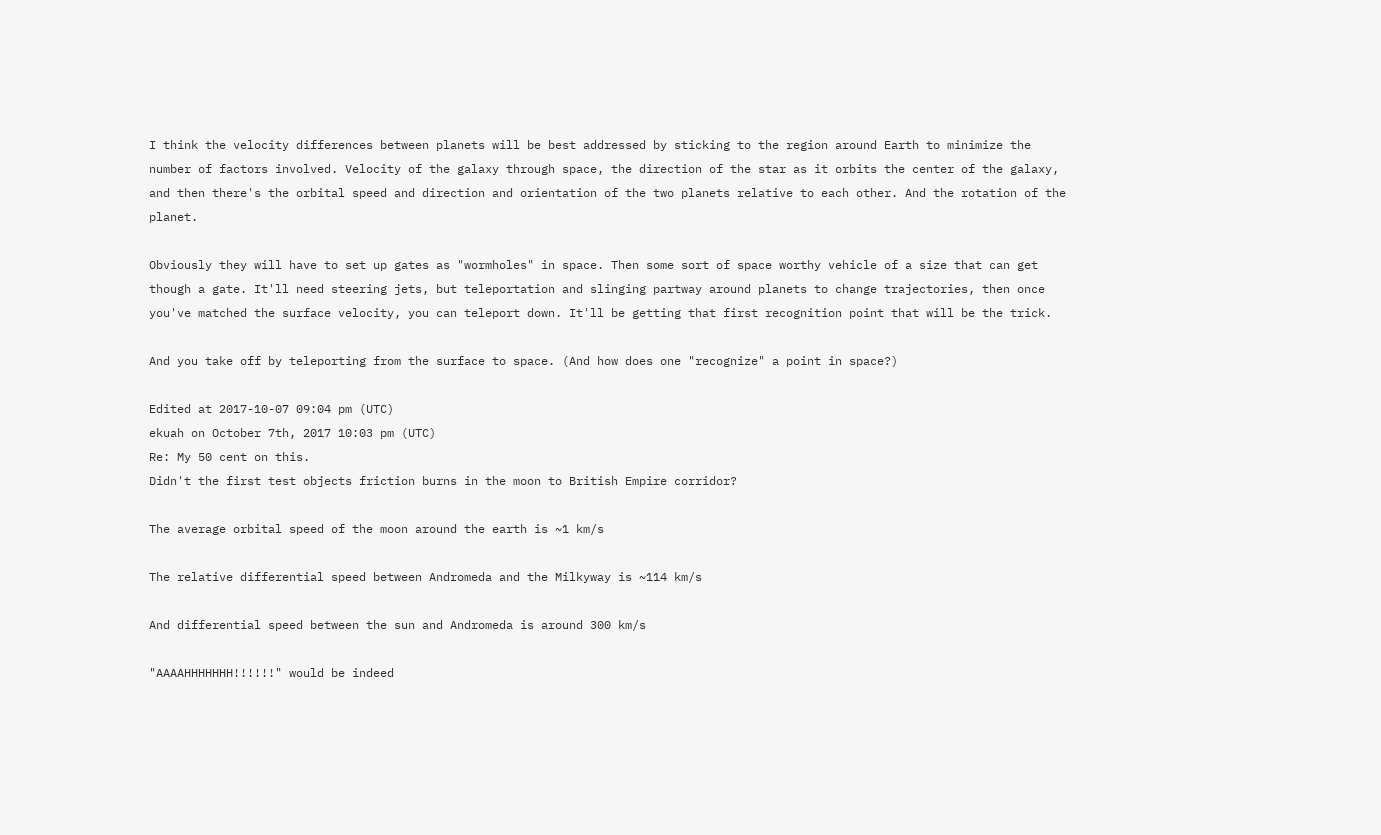I think the velocity differences between planets will be best addressed by sticking to the region around Earth to minimize the number of factors involved. Velocity of the galaxy through space, the direction of the star as it orbits the center of the galaxy, and then there's the orbital speed and direction and orientation of the two planets relative to each other. And the rotation of the planet.

Obviously they will have to set up gates as "wormholes" in space. Then some sort of space worthy vehicle of a size that can get though a gate. It'll need steering jets, but teleportation and slinging partway around planets to change trajectories, then once you've matched the surface velocity, you can teleport down. It'll be getting that first recognition point that will be the trick.

And you take off by teleporting from the surface to space. (And how does one "recognize" a point in space?)

Edited at 2017-10-07 09:04 pm (UTC)
ekuah on October 7th, 2017 10:03 pm (UTC)
Re: My 50 cent on this.
Didn't the first test objects friction burns in the moon to British Empire corridor?

The average orbital speed of the moon around the earth is ~1 km/s

The relative differential speed between Andromeda and the Milkyway is ~114 km/s

And differential speed between the sun and Andromeda is around 300 km/s

"AAAAHHHHHHH!!!!!!" would be indeed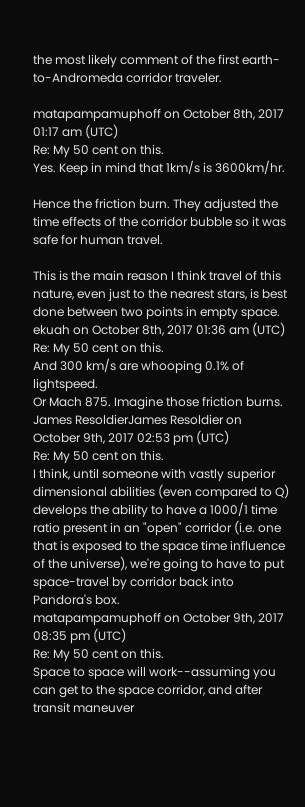the most likely comment of the first earth-to-Andromeda corridor traveler.

matapampamuphoff on October 8th, 2017 01:17 am (UTC)
Re: My 50 cent on this.
Yes. Keep in mind that 1km/s is 3600km/hr.

Hence the friction burn. They adjusted the time effects of the corridor bubble so it was safe for human travel.

This is the main reason I think travel of this nature, even just to the nearest stars, is best done between two points in empty space.
ekuah on October 8th, 2017 01:36 am (UTC)
Re: My 50 cent on this.
And 300 km/s are whooping 0.1% of lightspeed.
Or Mach 875. Imagine those friction burns.
James ResoldierJames Resoldier on October 9th, 2017 02:53 pm (UTC)
Re: My 50 cent on this.
I think, until someone with vastly superior dimensional abilities (even compared to Q) develops the ability to have a 1000/1 time ratio present in an "open" corridor (i.e. one that is exposed to the space time influence of the universe), we're going to have to put space-travel by corridor back into Pandora's box.
matapampamuphoff on October 9th, 2017 08:35 pm (UTC)
Re: My 50 cent on this.
Space to space will work--assuming you can get to the space corridor, and after transit maneuver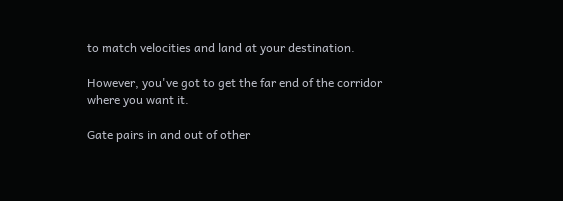to match velocities and land at your destination.

However, you've got to get the far end of the corridor where you want it.

Gate pairs in and out of other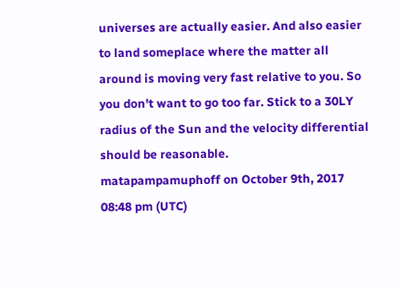universes are actually easier. And also easier to land someplace where the matter all around is moving very fast relative to you. So you don't want to go too far. Stick to a 30LY radius of the Sun and the velocity differential should be reasonable.
matapampamuphoff on October 9th, 2017 08:48 pm (UTC)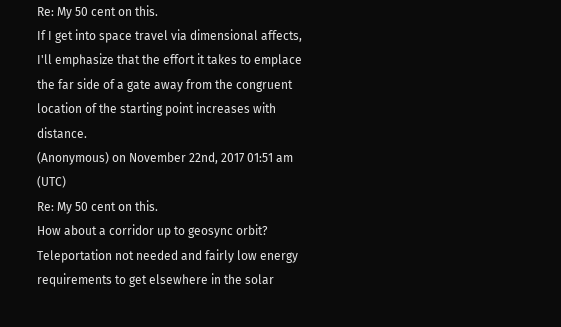Re: My 50 cent on this.
If I get into space travel via dimensional affects, I'll emphasize that the effort it takes to emplace the far side of a gate away from the congruent location of the starting point increases with distance.
(Anonymous) on November 22nd, 2017 01:51 am (UTC)
Re: My 50 cent on this.
How about a corridor up to geosync orbit? Teleportation not needed and fairly low energy requirements to get elsewhere in the solar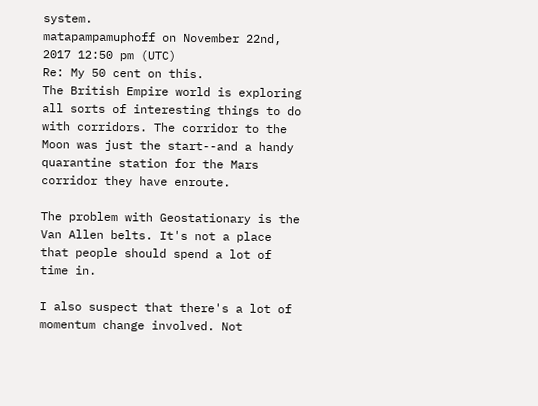system.
matapampamuphoff on November 22nd, 2017 12:50 pm (UTC)
Re: My 50 cent on this.
The British Empire world is exploring all sorts of interesting things to do with corridors. The corridor to the Moon was just the start--and a handy quarantine station for the Mars corridor they have enroute.

The problem with Geostationary is the Van Allen belts. It's not a place that people should spend a lot of time in.

I also suspect that there's a lot of momentum change involved. Not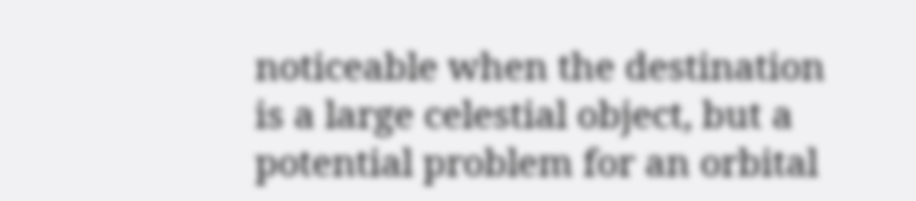noticeable when the destination is a large celestial object, but a potential problem for an orbital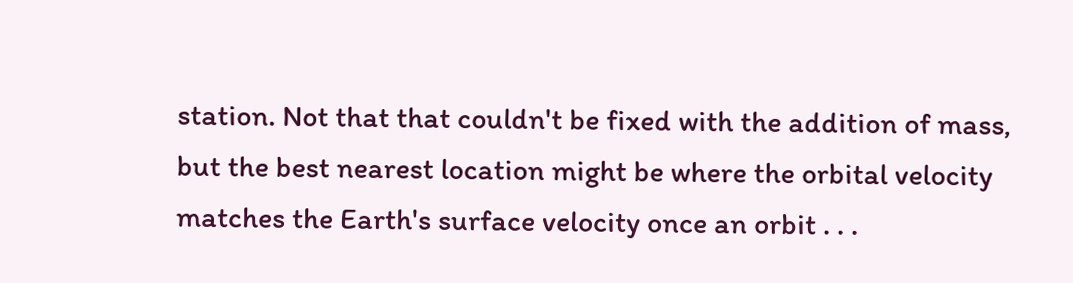station. Not that that couldn't be fixed with the addition of mass, but the best nearest location might be where the orbital velocity matches the Earth's surface velocity once an orbit . . .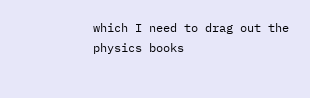which I need to drag out the physics books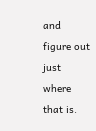and figure out just where that is.